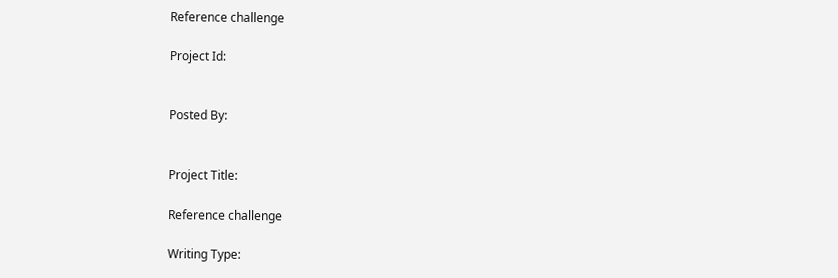Reference challenge

Project Id:


Posted By:


Project Title:

Reference challenge

Writing Type: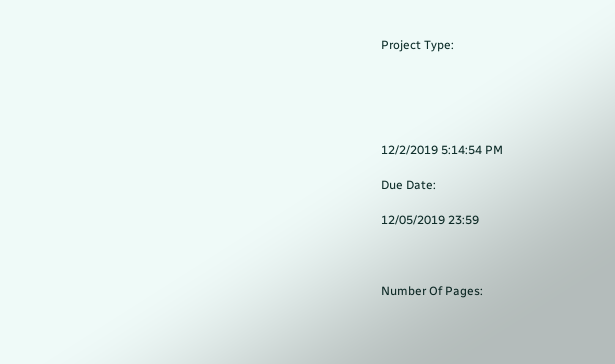Project Type:





12/2/2019 5:14:54 PM

Due Date:

12/05/2019 23:59



Number Of Pages: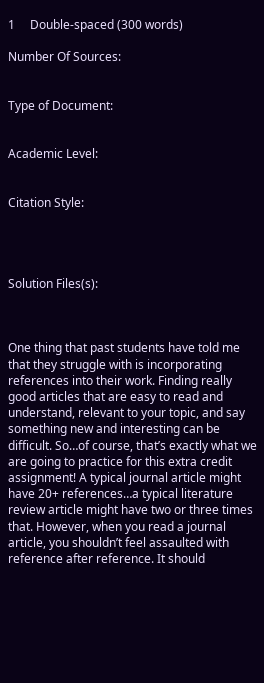1     Double-spaced (300 words)

Number Of Sources:


Type of Document:


Academic Level:


Citation Style:




Solution Files(s):



One thing that past students have told me that they struggle with is incorporating references into their work. Finding really good articles that are easy to read and understand, relevant to your topic, and say something new and interesting can be difficult. So…of course, that’s exactly what we are going to practice for this extra credit assignment! A typical journal article might have 20+ references…a typical literature review article might have two or three times that. However, when you read a journal article, you shouldn’t feel assaulted with reference after reference. It should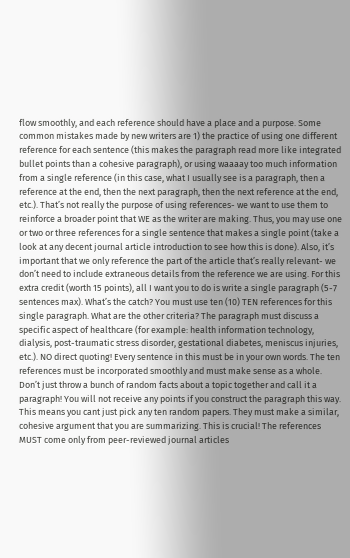flow smoothly, and each reference should have a place and a purpose. Some common mistakes made by new writers are 1) the practice of using one different reference for each sentence (this makes the paragraph read more like integrated bullet points than a cohesive paragraph), or using waaaay too much information from a single reference (in this case, what I usually see is a paragraph, then a reference at the end, then the next paragraph, then the next reference at the end, etc.). That’s not really the purpose of using references- we want to use them to reinforce a broader point that WE as the writer are making. Thus, you may use one or two or three references for a single sentence that makes a single point (take a look at any decent journal article introduction to see how this is done). Also, it’s important that we only reference the part of the article that’s really relevant- we don’t need to include extraneous details from the reference we are using. For this extra credit (worth 15 points), all I want you to do is write a single paragraph (5-7 sentences max). What’s the catch? You must use ten (10) TEN references for this single paragraph. What are the other criteria? The paragraph must discuss a specific aspect of healthcare (for example: health information technology, dialysis, post-traumatic stress disorder, gestational diabetes, meniscus injuries, etc.). NO direct quoting! Every sentence in this must be in your own words. The ten references must be incorporated smoothly and must make sense as a whole. Don’t just throw a bunch of random facts about a topic together and call it a paragraph! You will not receive any points if you construct the paragraph this way. This means you cant just pick any ten random papers. They must make a similar, cohesive argument that you are summarizing. This is crucial! The references MUST come only from peer-reviewed journal articles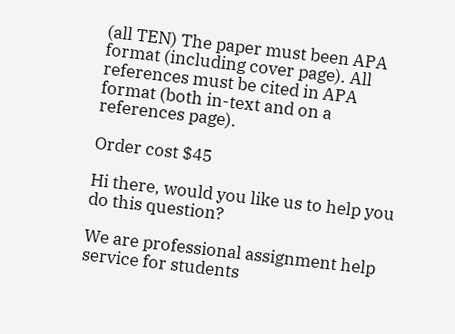(all TEN) The paper must been APA format (including cover page). All references must be cited in APA format (both in-text and on a references page).

Order cost $45

Hi there, would you like us to help you do this question?

We are professional assignment help service for students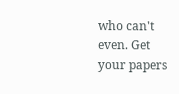who can't even. Get your papers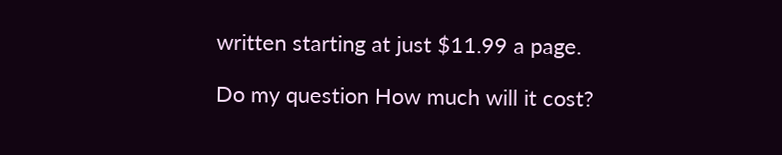written starting at just $11.99 a page.

Do my question How much will it cost?